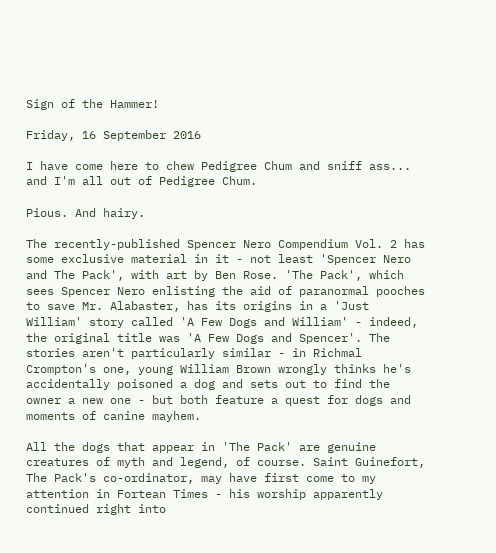Sign of the Hammer!

Friday, 16 September 2016

I have come here to chew Pedigree Chum and sniff ass... and I'm all out of Pedigree Chum.

Pious. And hairy.

The recently-published Spencer Nero Compendium Vol. 2 has some exclusive material in it - not least 'Spencer Nero and The Pack', with art by Ben Rose. 'The Pack', which sees Spencer Nero enlisting the aid of paranormal pooches to save Mr. Alabaster, has its origins in a 'Just William' story called 'A Few Dogs and William' - indeed, the original title was 'A Few Dogs and Spencer'. The stories aren't particularly similar - in Richmal Crompton's one, young William Brown wrongly thinks he's accidentally poisoned a dog and sets out to find the owner a new one - but both feature a quest for dogs and moments of canine mayhem.

All the dogs that appear in 'The Pack' are genuine creatures of myth and legend, of course. Saint Guinefort, The Pack's co-ordinator, may have first come to my attention in Fortean Times - his worship apparently continued right into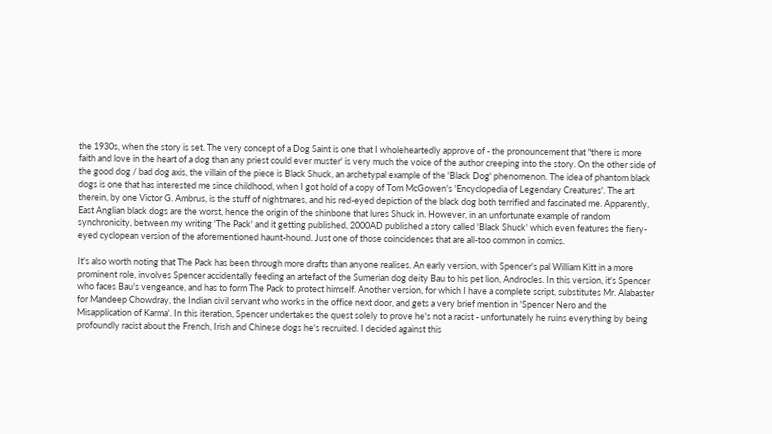the 1930s, when the story is set. The very concept of a Dog Saint is one that I wholeheartedly approve of - the pronouncement that "there is more faith and love in the heart of a dog than any priest could ever muster' is very much the voice of the author creeping into the story. On the other side of the good dog / bad dog axis, the villain of the piece is Black Shuck, an archetypal example of the 'Black Dog' phenomenon. The idea of phantom black dogs is one that has interested me since childhood, when I got hold of a copy of Tom McGowen's 'Encyclopedia of Legendary Creatures'. The art therein, by one Victor G. Ambrus, is the stuff of nightmares, and his red-eyed depiction of the black dog both terrified and fascinated me. Apparently, East Anglian black dogs are the worst, hence the origin of the shinbone that lures Shuck in. However, in an unfortunate example of random synchronicity, between my writing 'The Pack' and it getting published, 2000AD published a story called 'Black Shuck' which even features the fiery-eyed cyclopean version of the aforementioned haunt-hound. Just one of those coincidences that are all-too common in comics.

It's also worth noting that The Pack has been through more drafts than anyone realises. An early version, with Spencer's pal William Kitt in a more prominent role, involves Spencer accidentally feeding an artefact of the Sumerian dog deity Bau to his pet lion, Androcles. In this version, it's Spencer who faces Bau's vengeance, and has to form The Pack to protect himself. Another version, for which I have a complete script, substitutes Mr. Alabaster for Mandeep Chowdray, the Indian civil servant who works in the office next door, and gets a very brief mention in 'Spencer Nero and the Misapplication of Karma'. In this iteration, Spencer undertakes the quest solely to prove he's not a racist - unfortunately he ruins everything by being profoundly racist about the French, Irish and Chinese dogs he's recruited. I decided against this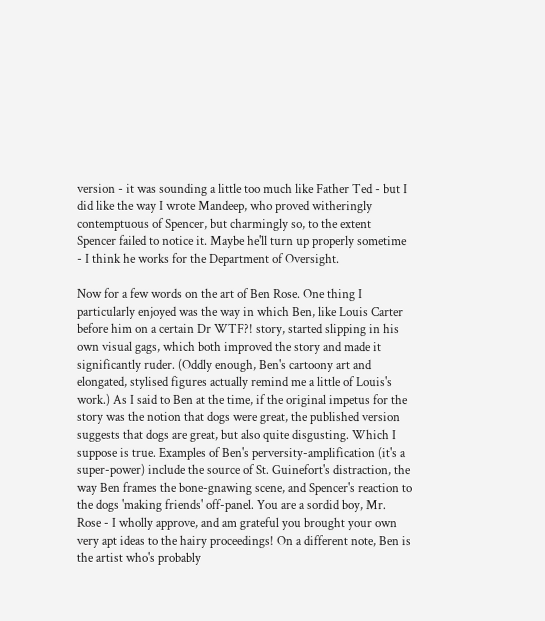version - it was sounding a little too much like Father Ted - but I did like the way I wrote Mandeep, who proved witheringly contemptuous of Spencer, but charmingly so, to the extent Spencer failed to notice it. Maybe he'll turn up properly sometime - I think he works for the Department of Oversight.

Now for a few words on the art of Ben Rose. One thing I particularly enjoyed was the way in which Ben, like Louis Carter before him on a certain Dr WTF?! story, started slipping in his own visual gags, which both improved the story and made it significantly ruder. (Oddly enough, Ben's cartoony art and elongated, stylised figures actually remind me a little of Louis's work.) As I said to Ben at the time, if the original impetus for the story was the notion that dogs were great, the published version suggests that dogs are great, but also quite disgusting. Which I suppose is true. Examples of Ben's perversity-amplification (it's a super-power) include the source of St. Guinefort's distraction, the way Ben frames the bone-gnawing scene, and Spencer's reaction to the dogs 'making friends' off-panel. You are a sordid boy, Mr. Rose - I wholly approve, and am grateful you brought your own very apt ideas to the hairy proceedings! On a different note, Ben is the artist who's probably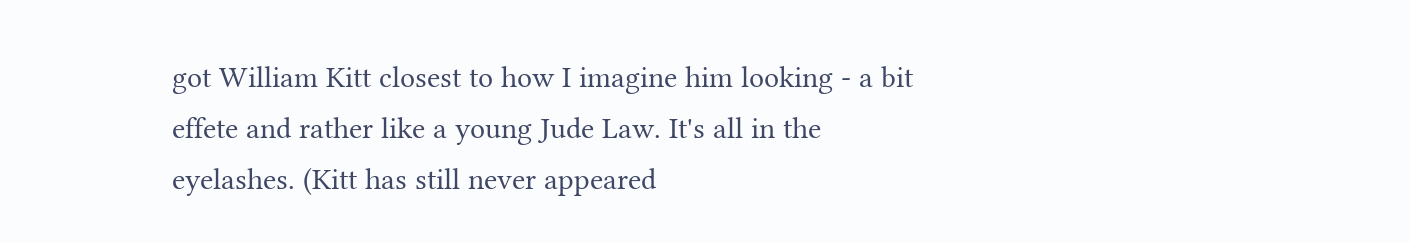got William Kitt closest to how I imagine him looking - a bit effete and rather like a young Jude Law. It's all in the eyelashes. (Kitt has still never appeared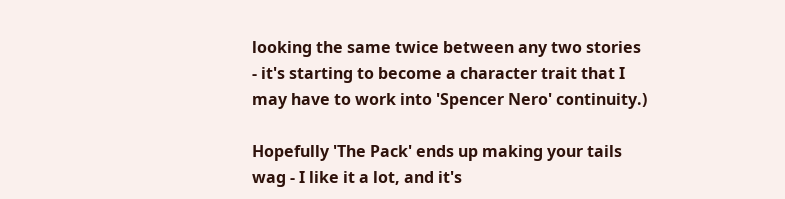looking the same twice between any two stories - it's starting to become a character trait that I may have to work into 'Spencer Nero' continuity.)

Hopefully 'The Pack' ends up making your tails wag - I like it a lot, and it's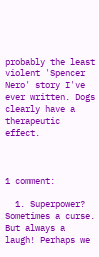probably the least violent 'Spencer Nero' story I've ever written. Dogs clearly have a therapeutic effect.



1 comment:

  1. Superpower? Sometimes a curse. But always a laugh! Perhaps we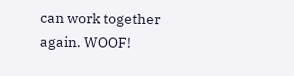can work together again. WOOF!